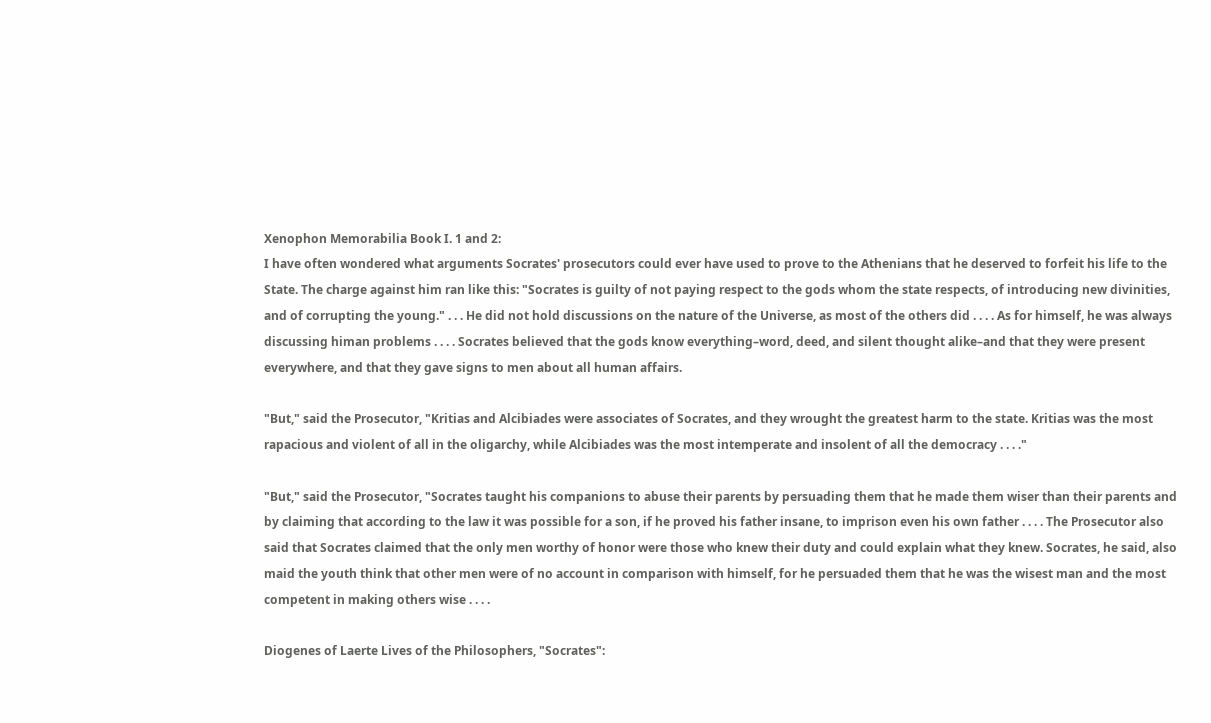Xenophon Memorabilia Book I. 1 and 2:
I have often wondered what arguments Socrates' prosecutors could ever have used to prove to the Athenians that he deserved to forfeit his life to the State. The charge against him ran like this: "Socrates is guilty of not paying respect to the gods whom the state respects, of introducing new divinities, and of corrupting the young." . . . He did not hold discussions on the nature of the Universe, as most of the others did . . . . As for himself, he was always discussing himan problems . . . . Socrates believed that the gods know everything–word, deed, and silent thought alike–and that they were present everywhere, and that they gave signs to men about all human affairs.

"But," said the Prosecutor, "Kritias and Alcibiades were associates of Socrates, and they wrought the greatest harm to the state. Kritias was the most rapacious and violent of all in the oligarchy, while Alcibiades was the most intemperate and insolent of all the democracy . . . ."

"But," said the Prosecutor, "Socrates taught his companions to abuse their parents by persuading them that he made them wiser than their parents and by claiming that according to the law it was possible for a son, if he proved his father insane, to imprison even his own father . . . . The Prosecutor also said that Socrates claimed that the only men worthy of honor were those who knew their duty and could explain what they knew. Socrates, he said, also maid the youth think that other men were of no account in comparison with himself, for he persuaded them that he was the wisest man and the most competent in making others wise . . . .

Diogenes of Laerte Lives of the Philosophers, "Socrates":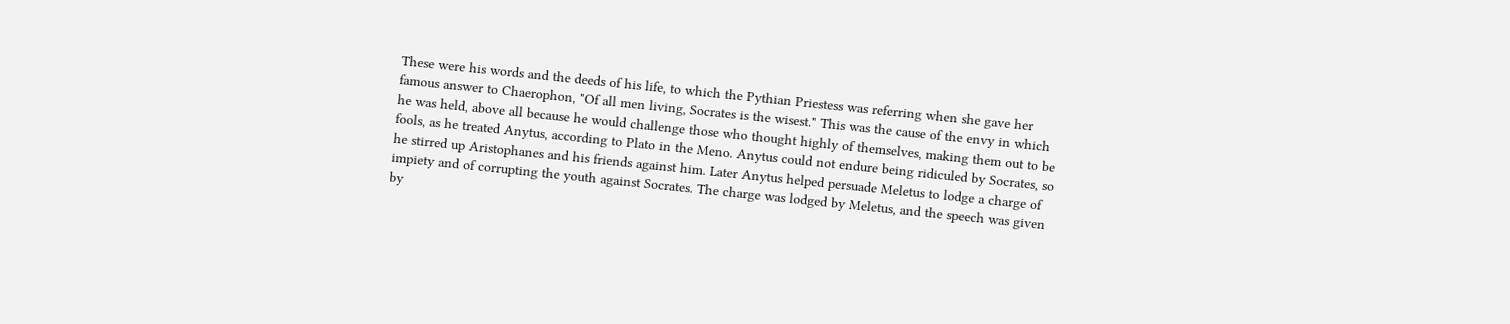These were his words and the deeds of his life, to which the Pythian Priestess was referring when she gave her famous answer to Chaerophon, "Of all men living, Socrates is the wisest." This was the cause of the envy in which he was held, above all because he would challenge those who thought highly of themselves, making them out to be fools, as he treated Anytus, according to Plato in the Meno. Anytus could not endure being ridiculed by Socrates, so he stirred up Aristophanes and his friends against him. Later Anytus helped persuade Meletus to lodge a charge of impiety and of corrupting the youth against Socrates. The charge was lodged by Meletus, and the speech was given by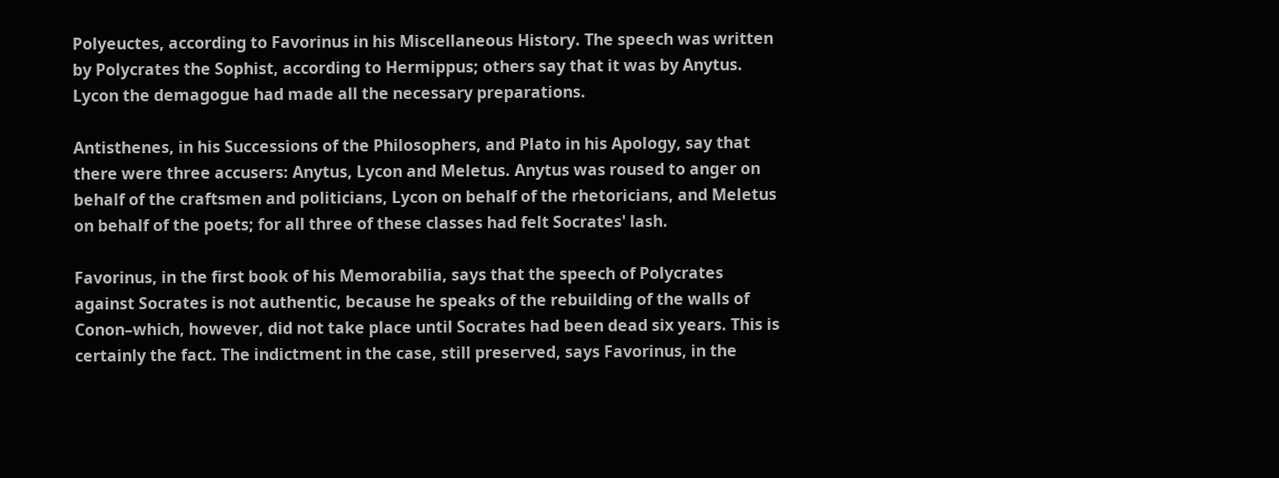Polyeuctes, according to Favorinus in his Miscellaneous History. The speech was written by Polycrates the Sophist, according to Hermippus; others say that it was by Anytus. Lycon the demagogue had made all the necessary preparations.

Antisthenes, in his Successions of the Philosophers, and Plato in his Apology, say that there were three accusers: Anytus, Lycon and Meletus. Anytus was roused to anger on behalf of the craftsmen and politicians, Lycon on behalf of the rhetoricians, and Meletus on behalf of the poets; for all three of these classes had felt Socrates' lash.

Favorinus, in the first book of his Memorabilia, says that the speech of Polycrates against Socrates is not authentic, because he speaks of the rebuilding of the walls of Conon–which, however, did not take place until Socrates had been dead six years. This is certainly the fact. The indictment in the case, still preserved, says Favorinus, in the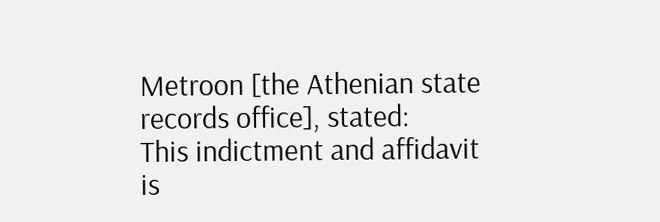Metroon [the Athenian state records office], stated:
This indictment and affidavit is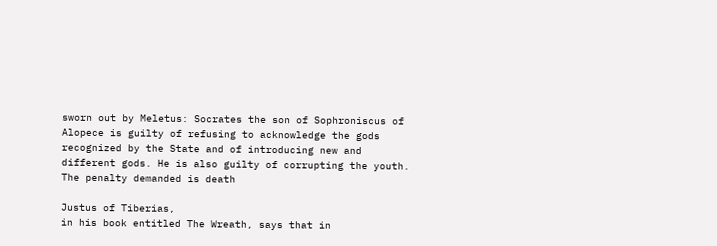sworn out by Meletus: Socrates the son of Sophroniscus of Alopece is guilty of refusing to acknowledge the gods recognized by the State and of introducing new and different gods. He is also guilty of corrupting the youth. The penalty demanded is death

Justus of Tiberias,
in his book entitled The Wreath, says that in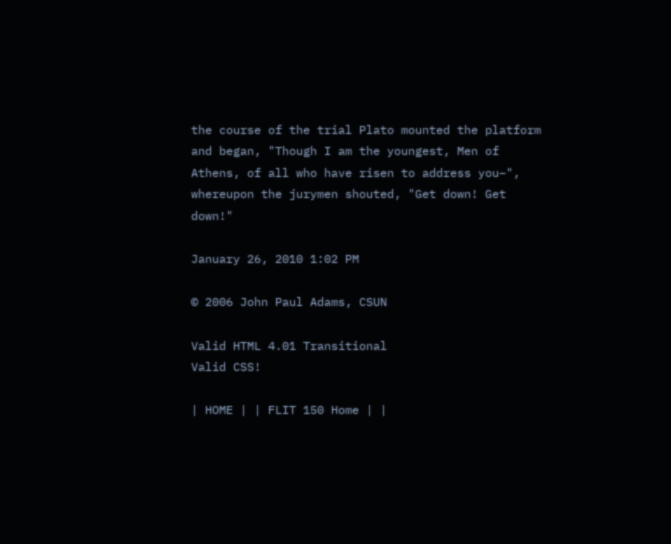the course of the trial Plato mounted the platform and began, "Though I am the youngest, Men of Athens, of all who have risen to address you–", whereupon the jurymen shouted, "Get down! Get down!"

January 26, 2010 1:02 PM

© 2006 John Paul Adams, CSUN

Valid HTML 4.01 Transitional
Valid CSS!

| HOME | | FLIT 150 Home | |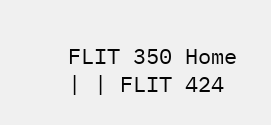FLIT 350 Home | | FLIT 424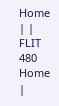Home | | FLIT 480 Home |